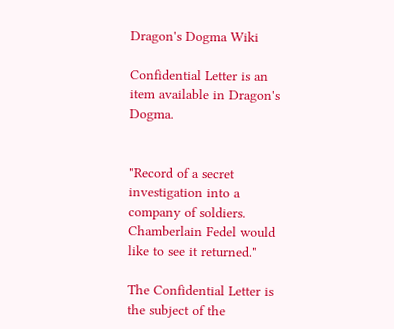Dragon's Dogma Wiki

Confidential Letter is an item available in Dragon's Dogma.


"Record of a secret investigation into a company of soldiers. Chamberlain Fedel would like to see it returned."

The Confidential Letter is the subject of the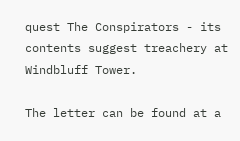quest The Conspirators - its contents suggest treachery at Windbluff Tower.

The letter can be found at a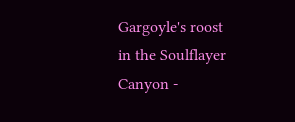Gargoyle's roost in the Soulflayer Canyon -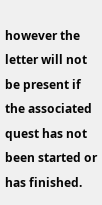however the letter will not be present if the associated quest has not been started or has finished.